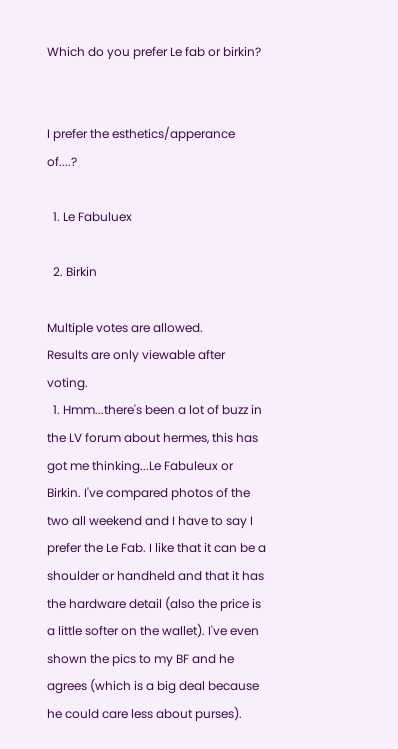Which do you prefer Le fab or birkin?


I prefer the esthetics/apperance of....?

  1. Le Fabuluex

  2. Birkin

Multiple votes are allowed.
Results are only viewable after voting.
  1. Hmm...there's been a lot of buzz in the LV forum about hermes, this has got me thinking...Le Fabuleux or Birkin. I've compared photos of the two all weekend and I have to say I prefer the Le Fab. I like that it can be a shoulder or handheld and that it has the hardware detail (also the price is a little softer on the wallet). I've even shown the pics to my BF and he agrees (which is a big deal because he could care less about purses).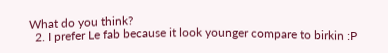What do you think?
  2. I prefer Le fab because it look younger compare to birkin :P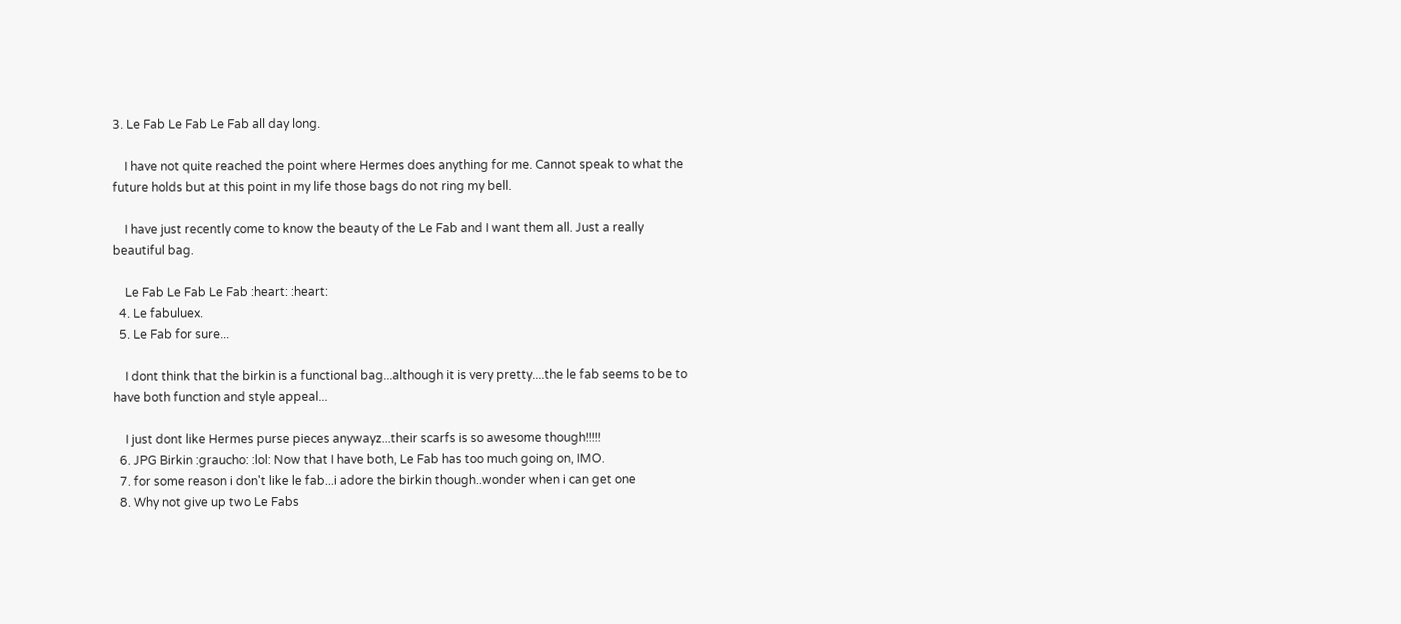3. Le Fab Le Fab Le Fab all day long.

    I have not quite reached the point where Hermes does anything for me. Cannot speak to what the future holds but at this point in my life those bags do not ring my bell.

    I have just recently come to know the beauty of the Le Fab and I want them all. Just a really beautiful bag.

    Le Fab Le Fab Le Fab :heart: :heart:
  4. Le fabuluex.
  5. Le Fab for sure...

    I dont think that the birkin is a functional bag...although it is very pretty....the le fab seems to be to have both function and style appeal...

    I just dont like Hermes purse pieces anywayz...their scarfs is so awesome though!!!!!
  6. JPG Birkin :graucho: :lol: Now that I have both, Le Fab has too much going on, IMO.
  7. for some reason i don't like le fab...i adore the birkin though..wonder when i can get one
  8. Why not give up two Le Fabs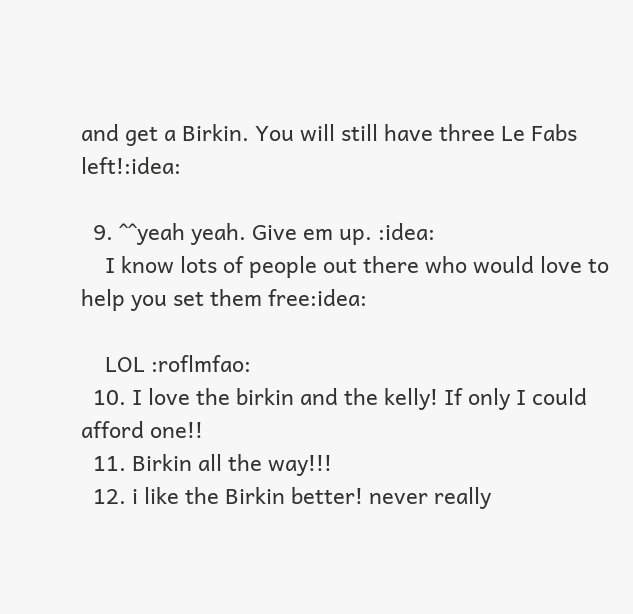and get a Birkin. You will still have three Le Fabs left!:idea:

  9. ^^yeah yeah. Give em up. :idea:
    I know lots of people out there who would love to help you set them free:idea:

    LOL :roflmfao:
  10. I love the birkin and the kelly! If only I could afford one!!
  11. Birkin all the way!!!
  12. i like the Birkin better! never really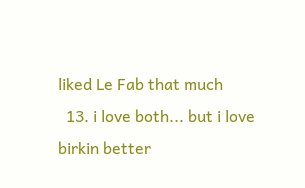liked Le Fab that much
  13. i love both... but i love birkin better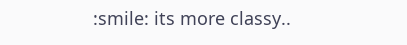:smile: its more classy..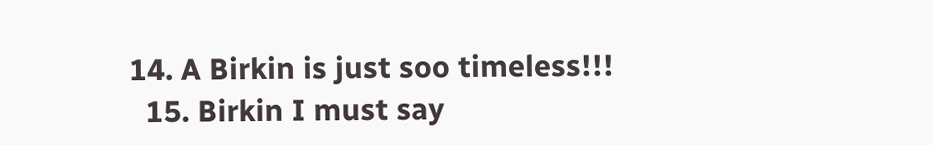14. A Birkin is just soo timeless!!!
  15. Birkin I must say